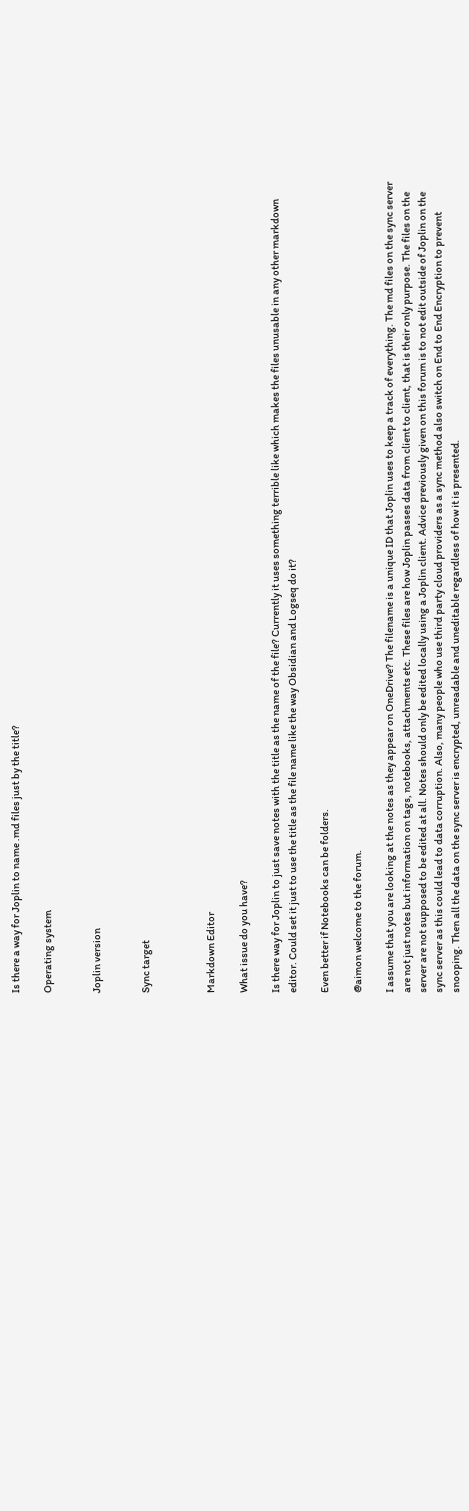Is there a way for Joplin to name .md files just by the title?

Operating system


Joplin version


Sync target



Markdown Editor

What issue do you have?

Is there way for Joplin to just save notes with the title as the name of the file? Currently it uses something terrible like which makes the files unusable in any other markdown editor. Could set it just to use the title as the file name like the way Obsidian and Logseq do it?

Even better if Notebooks can be folders.

@aimon welcome to the forum.

I assume that you are looking at the notes as they appear on OneDrive? The filename is a unique ID that Joplin uses to keep a track of everything. The md files on the sync server are not just notes but information on tags, notebooks, attachments etc. These files are how Joplin passes data from client to client, that is their only purpose. The files on the server are not supposed to be edited at all. Notes should only be edited locally using a Joplin client. Advice previously given on this forum is to not edit outside of Joplin on the sync server as this could lead to data corruption. Also, many people who use third party cloud providers as a sync method also switch on End to End Encryption to prevent snooping. Then all the data on the sync server is encrypted, unreadable and uneditable regardless of how it is presented.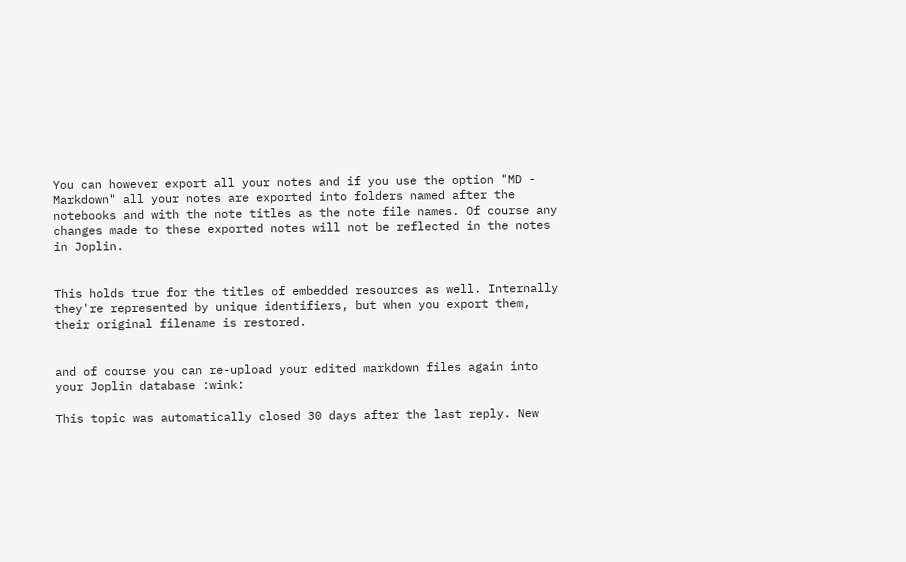You can however export all your notes and if you use the option "MD - Markdown" all your notes are exported into folders named after the notebooks and with the note titles as the note file names. Of course any changes made to these exported notes will not be reflected in the notes in Joplin.


This holds true for the titles of embedded resources as well. Internally they're represented by unique identifiers, but when you export them, their original filename is restored.


and of course you can re-upload your edited markdown files again into your Joplin database :wink:

This topic was automatically closed 30 days after the last reply. New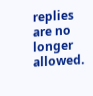replies are no longer allowed.